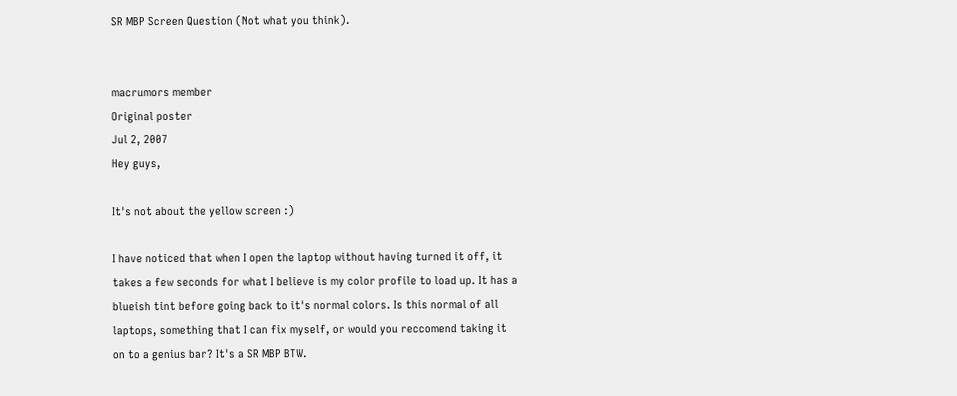SR MBP Screen Question (Not what you think).


macrumors member
Original poster
Jul 2, 2007
Hey guys,

It's not about the yellow screen :)

I have noticed that when I open the laptop without having turned it off, it takes a few seconds for what I believe is my color profile to load up. It has a blueish tint before going back to it's normal colors. Is this normal of all laptops, something that I can fix myself, or would you reccomend taking it on to a genius bar? It's a SR MBP BTW.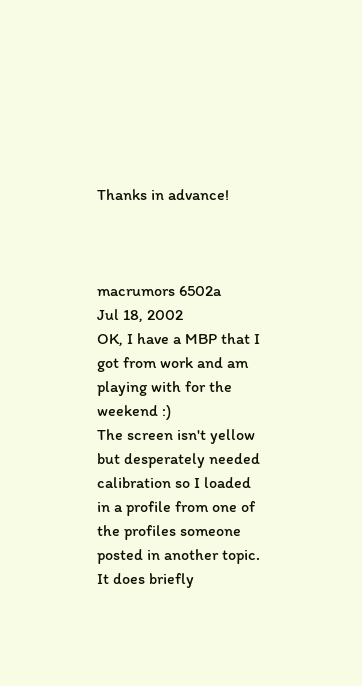Thanks in advance!



macrumors 6502a
Jul 18, 2002
OK, I have a MBP that I got from work and am playing with for the weekend :)
The screen isn't yellow but desperately needed calibration so I loaded in a profile from one of the profiles someone posted in another topic. It does briefly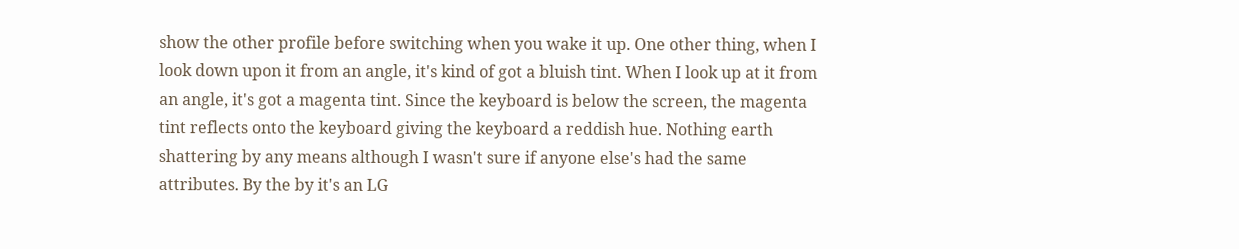show the other profile before switching when you wake it up. One other thing, when I look down upon it from an angle, it's kind of got a bluish tint. When I look up at it from an angle, it's got a magenta tint. Since the keyboard is below the screen, the magenta tint reflects onto the keyboard giving the keyboard a reddish hue. Nothing earth shattering by any means although I wasn't sure if anyone else's had the same attributes. By the by it's an LG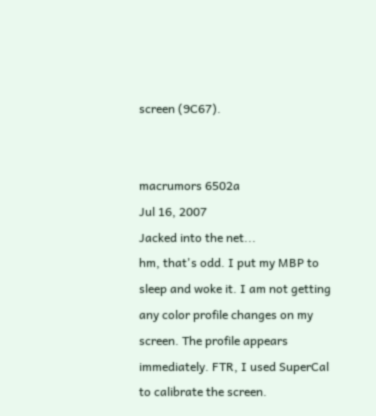screen (9C67).


macrumors 6502a
Jul 16, 2007
Jacked into the net...
hm, that's odd. I put my MBP to sleep and woke it. I am not getting any color profile changes on my screen. The profile appears immediately. FTR, I used SuperCal to calibrate the screen.